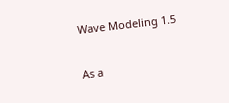Wave Modeling 1.5

As a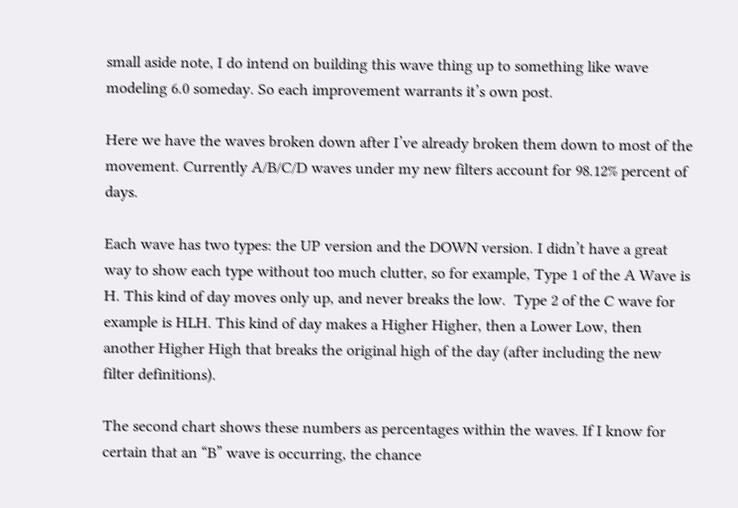small aside note, I do intend on building this wave thing up to something like wave modeling 6.0 someday. So each improvement warrants it’s own post.

Here we have the waves broken down after I’ve already broken them down to most of the movement. Currently A/B/C/D waves under my new filters account for 98.12% percent of days.

Each wave has two types: the UP version and the DOWN version. I didn’t have a great way to show each type without too much clutter, so for example, Type 1 of the A Wave is H. This kind of day moves only up, and never breaks the low.  Type 2 of the C wave for example is HLH. This kind of day makes a Higher Higher, then a Lower Low, then another Higher High that breaks the original high of the day (after including the new filter definitions).

The second chart shows these numbers as percentages within the waves. If I know for certain that an “B” wave is occurring, the chance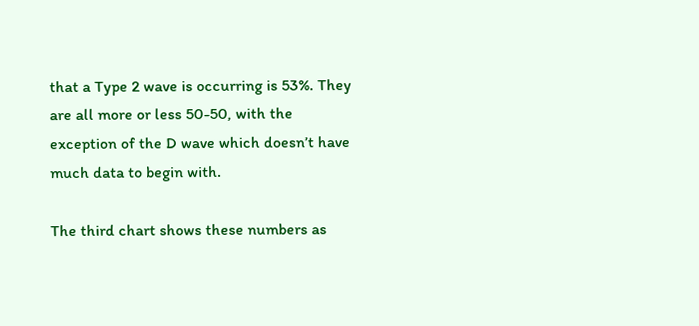that a Type 2 wave is occurring is 53%. They are all more or less 50-50, with the exception of the D wave which doesn’t have much data to begin with.

The third chart shows these numbers as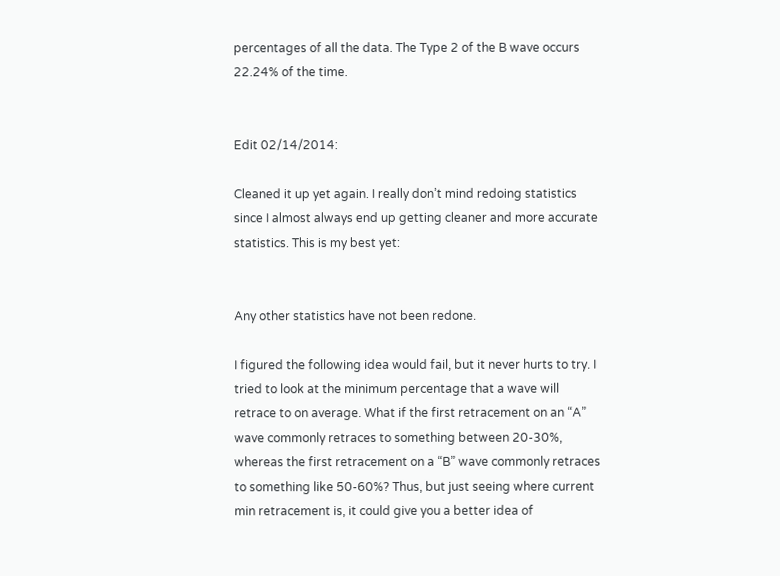percentages of all the data. The Type 2 of the B wave occurs 22.24% of the time.


Edit 02/14/2014:

Cleaned it up yet again. I really don’t mind redoing statistics since I almost always end up getting cleaner and more accurate statistics. This is my best yet:


Any other statistics have not been redone.

I figured the following idea would fail, but it never hurts to try. I tried to look at the minimum percentage that a wave will retrace to on average. What if the first retracement on an “A” wave commonly retraces to something between 20-30%, whereas the first retracement on a “B” wave commonly retraces to something like 50-60%? Thus, but just seeing where current min retracement is, it could give you a better idea of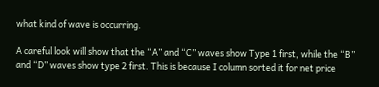what kind of wave is occurring.

A careful look will show that the “A” and “C” waves show Type 1 first, while the “B” and “D” waves show type 2 first. This is because I column sorted it for net price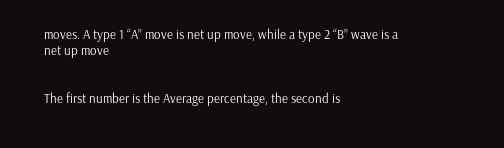moves. A type 1 “A” move is net up move, while a type 2 “B” wave is a net up move


The first number is the Average percentage, the second is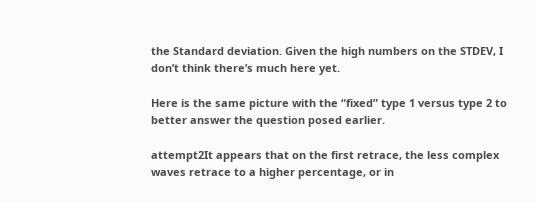the Standard deviation. Given the high numbers on the STDEV, I don’t think there’s much here yet.

Here is the same picture with the “fixed” type 1 versus type 2 to better answer the question posed earlier.

attempt2It appears that on the first retrace, the less complex waves retrace to a higher percentage, or in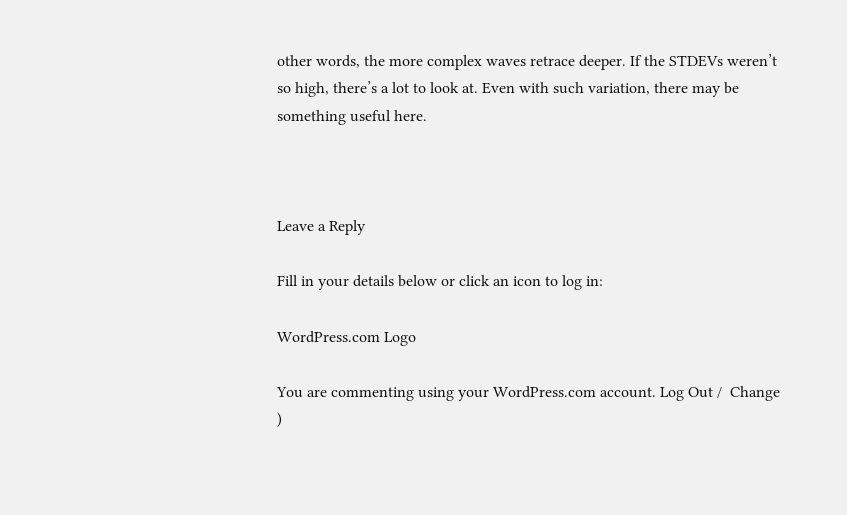other words, the more complex waves retrace deeper. If the STDEVs weren’t so high, there’s a lot to look at. Even with such variation, there may be something useful here.



Leave a Reply

Fill in your details below or click an icon to log in:

WordPress.com Logo

You are commenting using your WordPress.com account. Log Out /  Change )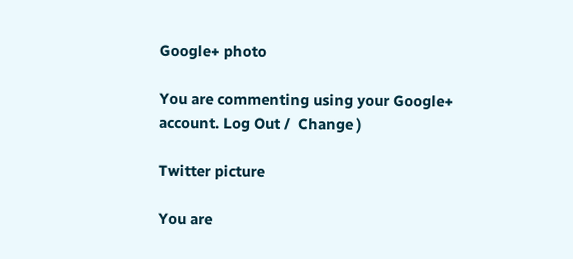Google+ photo

You are commenting using your Google+ account. Log Out /  Change )

Twitter picture

You are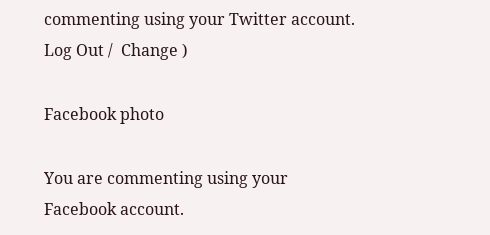commenting using your Twitter account. Log Out /  Change )

Facebook photo

You are commenting using your Facebook account.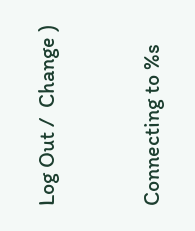Log Out /  Change )


Connecting to %s